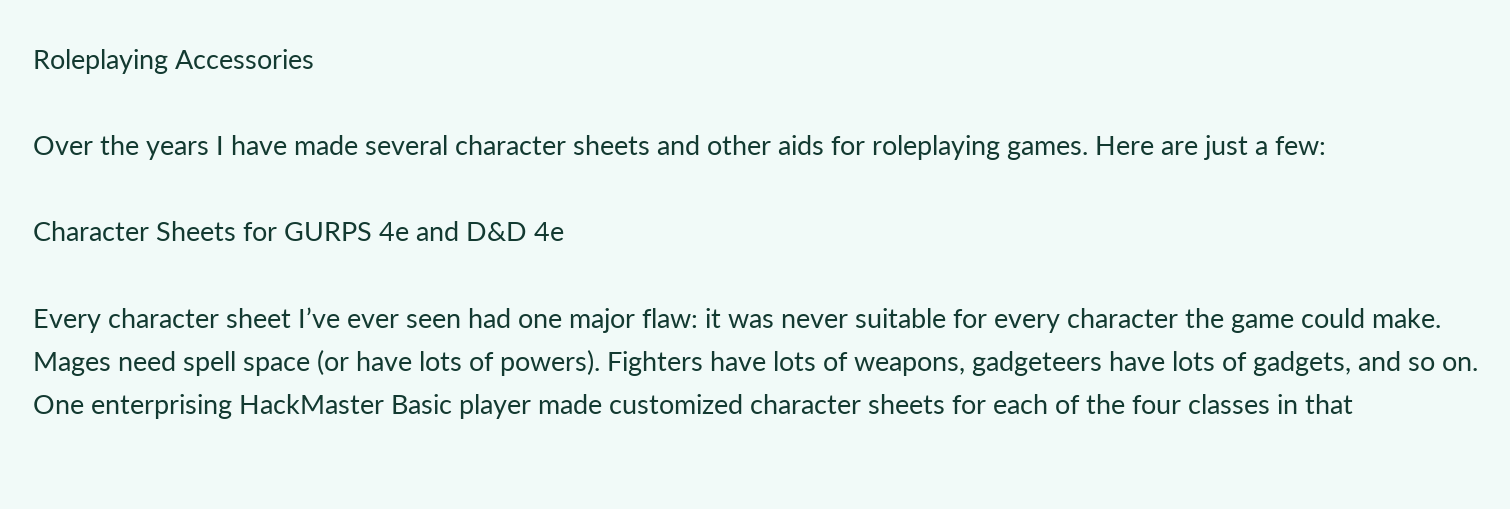Roleplaying Accessories

Over the years I have made several character sheets and other aids for roleplaying games. Here are just a few:

Character Sheets for GURPS 4e and D&D 4e

Every character sheet I’ve ever seen had one major flaw: it was never suitable for every character the game could make. Mages need spell space (or have lots of powers). Fighters have lots of weapons, gadgeteers have lots of gadgets, and so on. One enterprising HackMaster Basic player made customized character sheets for each of the four classes in that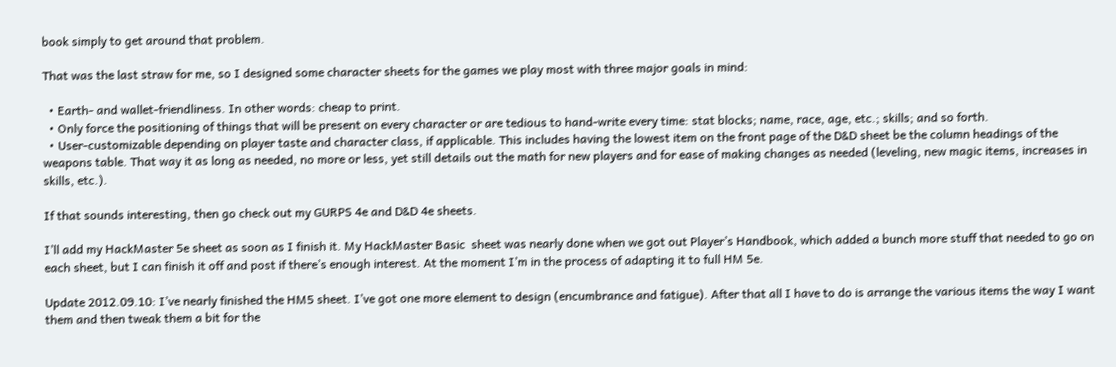book simply to get around that problem.

That was the last straw for me, so I designed some character sheets for the games we play most with three major goals in mind:

  • Earth- and wallet-friendliness. In other words: cheap to print.
  • Only force the positioning of things that will be present on every character or are tedious to hand-write every time: stat blocks; name, race, age, etc.; skills; and so forth.
  • User-customizable depending on player taste and character class, if applicable. This includes having the lowest item on the front page of the D&D sheet be the column headings of the weapons table. That way it as long as needed, no more or less, yet still details out the math for new players and for ease of making changes as needed (leveling, new magic items, increases in skills, etc.).

If that sounds interesting, then go check out my GURPS 4e and D&D 4e sheets.

I’ll add my HackMaster 5e sheet as soon as I finish it. My HackMaster Basic  sheet was nearly done when we got out Player’s Handbook, which added a bunch more stuff that needed to go on each sheet, but I can finish it off and post if there’s enough interest. At the moment I’m in the process of adapting it to full HM 5e.

Update 2012.09.10: I’ve nearly finished the HM5 sheet. I’ve got one more element to design (encumbrance and fatigue). After that all I have to do is arrange the various items the way I want them and then tweak them a bit for the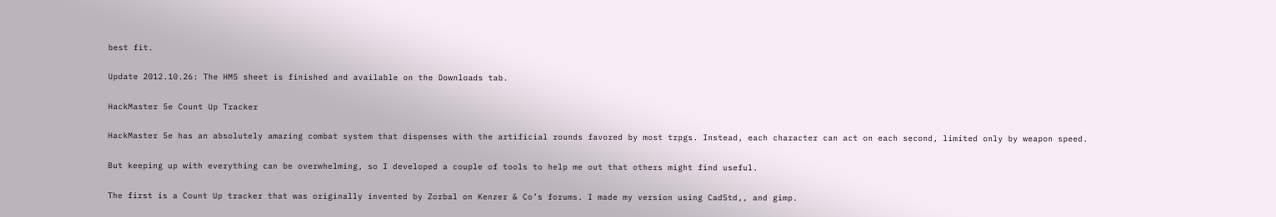best fit.

Update 2012.10.26: The HM5 sheet is finished and available on the Downloads tab.

HackMaster 5e Count Up Tracker

HackMaster 5e has an absolutely amazing combat system that dispenses with the artificial rounds favored by most trpgs. Instead, each character can act on each second, limited only by weapon speed.

But keeping up with everything can be overwhelming, so I developed a couple of tools to help me out that others might find useful.

The first is a Count Up tracker that was originally invented by Zorbal on Kenzer & Co’s forums. I made my version using CadStd,, and gimp.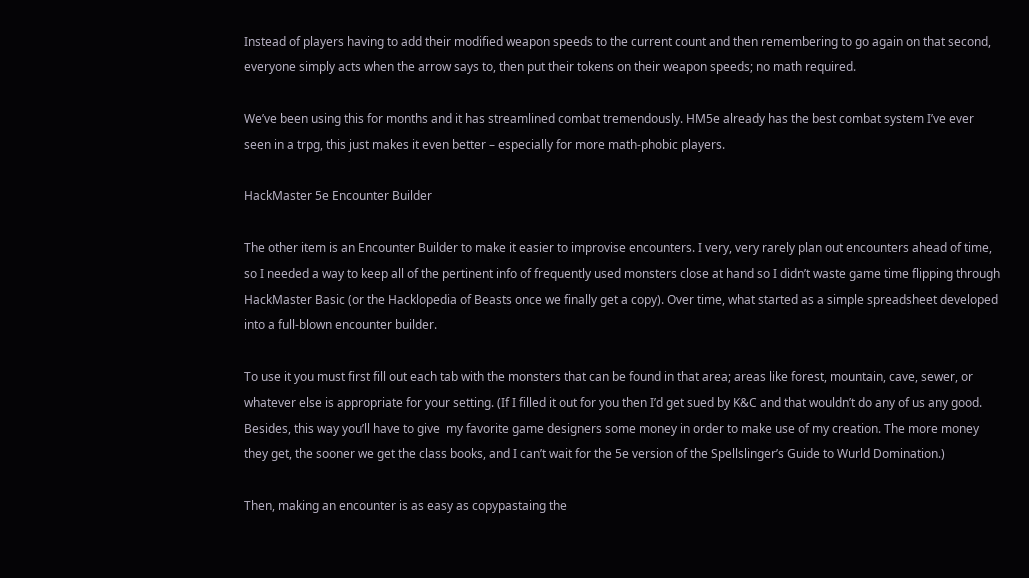Instead of players having to add their modified weapon speeds to the current count and then remembering to go again on that second, everyone simply acts when the arrow says to, then put their tokens on their weapon speeds; no math required.

We’ve been using this for months and it has streamlined combat tremendously. HM5e already has the best combat system I’ve ever seen in a trpg, this just makes it even better – especially for more math-phobic players.

HackMaster 5e Encounter Builder

The other item is an Encounter Builder to make it easier to improvise encounters. I very, very rarely plan out encounters ahead of time, so I needed a way to keep all of the pertinent info of frequently used monsters close at hand so I didn’t waste game time flipping through HackMaster Basic (or the Hacklopedia of Beasts once we finally get a copy). Over time, what started as a simple spreadsheet developed into a full-blown encounter builder.

To use it you must first fill out each tab with the monsters that can be found in that area; areas like forest, mountain, cave, sewer, or whatever else is appropriate for your setting. (If I filled it out for you then I’d get sued by K&C and that wouldn’t do any of us any good. Besides, this way you’ll have to give  my favorite game designers some money in order to make use of my creation. The more money they get, the sooner we get the class books, and I can’t wait for the 5e version of the Spellslinger’s Guide to Wurld Domination.)

Then, making an encounter is as easy as copypastaing the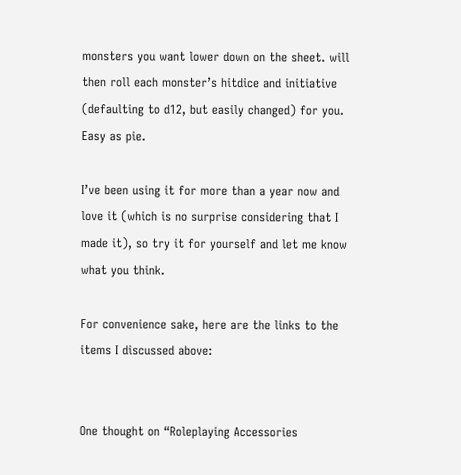monsters you want lower down on the sheet. will then roll each monster’s hitdice and initiative (defaulting to d12, but easily changed) for you. Easy as pie.

I’ve been using it for more than a year now and love it (which is no surprise considering that I made it), so try it for yourself and let me know what you think.

For convenience sake, here are the links to the items I discussed above:


One thought on “Roleplaying Accessories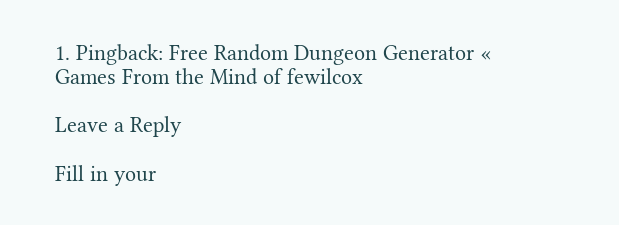1. Pingback: Free Random Dungeon Generator « Games From the Mind of fewilcox

Leave a Reply

Fill in your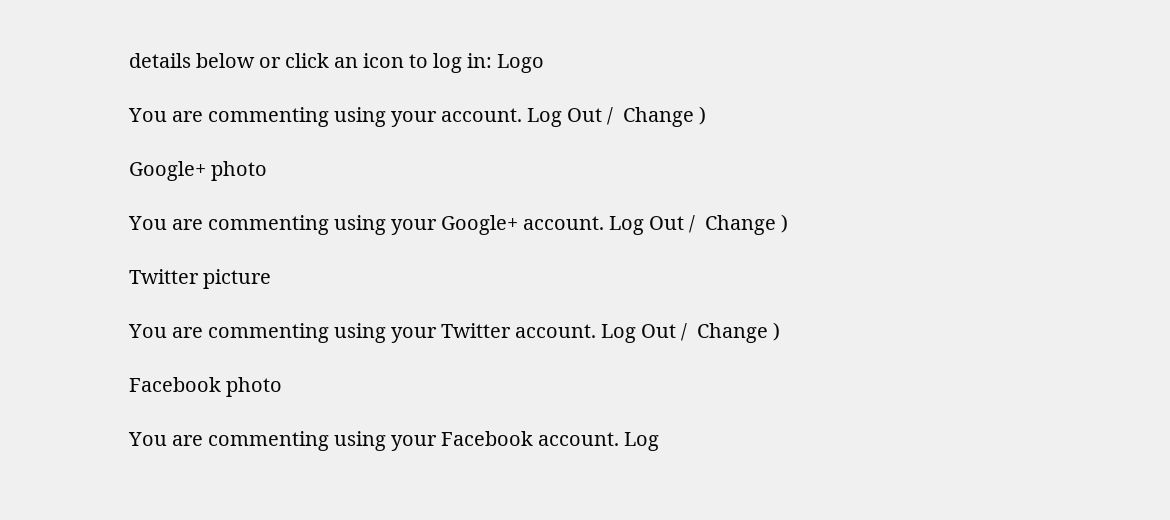details below or click an icon to log in: Logo

You are commenting using your account. Log Out /  Change )

Google+ photo

You are commenting using your Google+ account. Log Out /  Change )

Twitter picture

You are commenting using your Twitter account. Log Out /  Change )

Facebook photo

You are commenting using your Facebook account. Log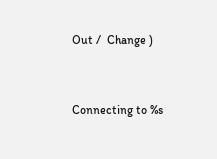Out /  Change )


Connecting to %s